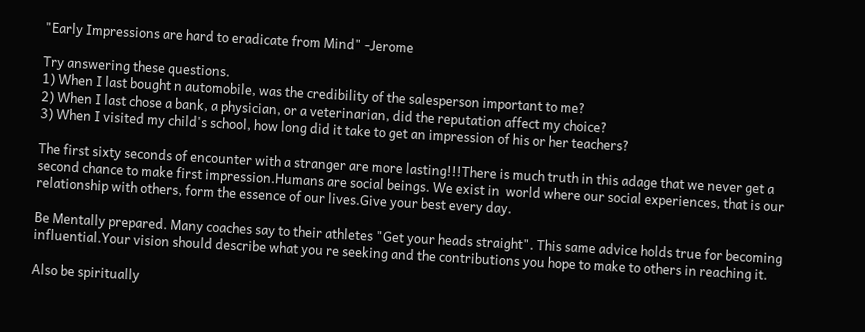"Early Impressions are hard to eradicate from Mind" -Jerome

Try answering these questions.
1) When I last bought n automobile, was the credibility of the salesperson important to me?
2) When I last chose a bank, a physician, or a veterinarian, did the reputation affect my choice?
3) When I visited my child's school, how long did it take to get an impression of his or her teachers?

The first sixty seconds of encounter with a stranger are more lasting!!!There is much truth in this adage that we never get a second chance to make first impression.Humans are social beings. We exist in  world where our social experiences, that is our relationship with others, form the essence of our lives.Give your best every day.

Be Mentally prepared. Many coaches say to their athletes "Get your heads straight". This same advice holds true for becoming influential.Your vision should describe what you re seeking and the contributions you hope to make to others in reaching it.

Also be spiritually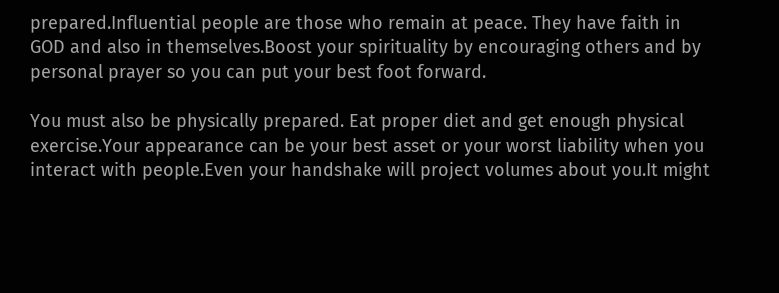prepared.Influential people are those who remain at peace. They have faith in GOD and also in themselves.Boost your spirituality by encouraging others and by personal prayer so you can put your best foot forward.

You must also be physically prepared. Eat proper diet and get enough physical exercise.Your appearance can be your best asset or your worst liability when you interact with people.Even your handshake will project volumes about you.It might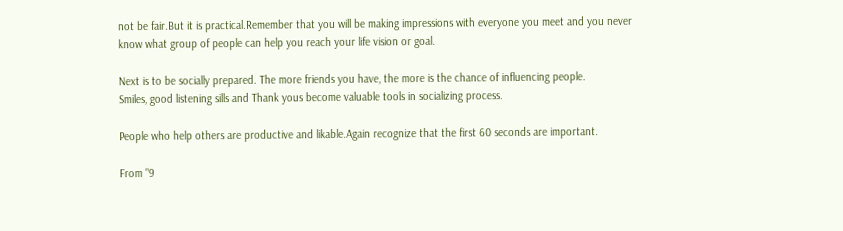not be fair.But it is practical.Remember that you will be making impressions with everyone you meet and you never know what group of people can help you reach your life vision or goal.

Next is to be socially prepared. The more friends you have, the more is the chance of influencing people.
Smiles, good listening sills and Thank yous become valuable tools in socializing process.

People who help others are productive and likable.Again recognize that the first 60 seconds are important.

From "9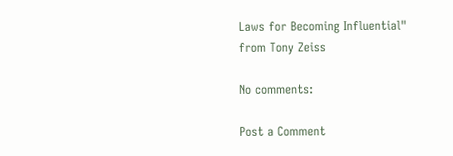Laws for Becoming Influential" from Tony Zeiss

No comments:

Post a Comment